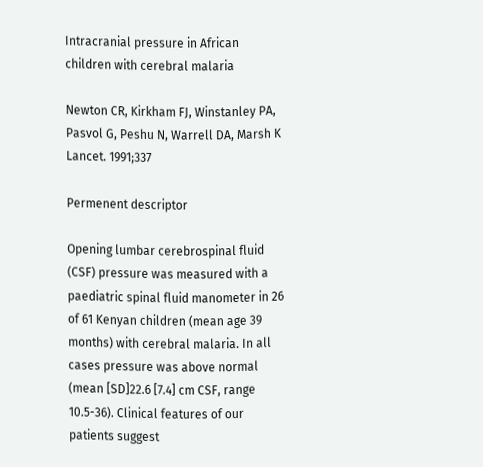Intracranial pressure in African children with cerebral malaria

Newton CR, Kirkham FJ, Winstanley PA, Pasvol G, Peshu N, Warrell DA, Marsh K
Lancet. 1991;337

Permenent descriptor

Opening lumbar cerebrospinal fluid (CSF) pressure was measured with a paediatric spinal fluid manometer in 26 of 61 Kenyan children (mean age 39 months) with cerebral malaria. In all cases pressure was above normal (mean [SD]22.6 [7.4] cm CSF, range 10.5-36). Clinical features of our patients suggest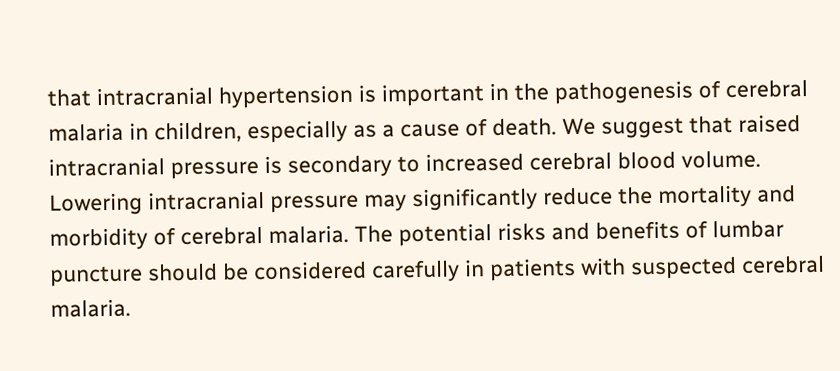that intracranial hypertension is important in the pathogenesis of cerebral malaria in children, especially as a cause of death. We suggest that raised intracranial pressure is secondary to increased cerebral blood volume. Lowering intracranial pressure may significantly reduce the mortality and morbidity of cerebral malaria. The potential risks and benefits of lumbar puncture should be considered carefully in patients with suspected cerebral malaria.